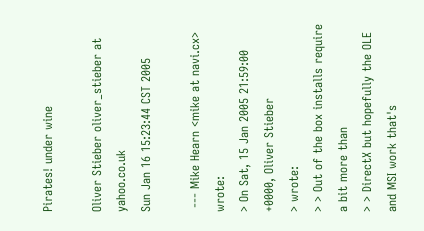Pirates! under wine

Oliver Stieber oliver_stieber at yahoo.co.uk
Sun Jan 16 15:23:44 CST 2005

 --- Mike Hearn <mike at navi.cx> wrote:
> On Sat, 15 Jan 2005 21:59:00 +0000, Oliver Stieber
> wrote:
> > Out of the box installs require a bit more than
> > DirectX but hopefully the OLE and MSI work that's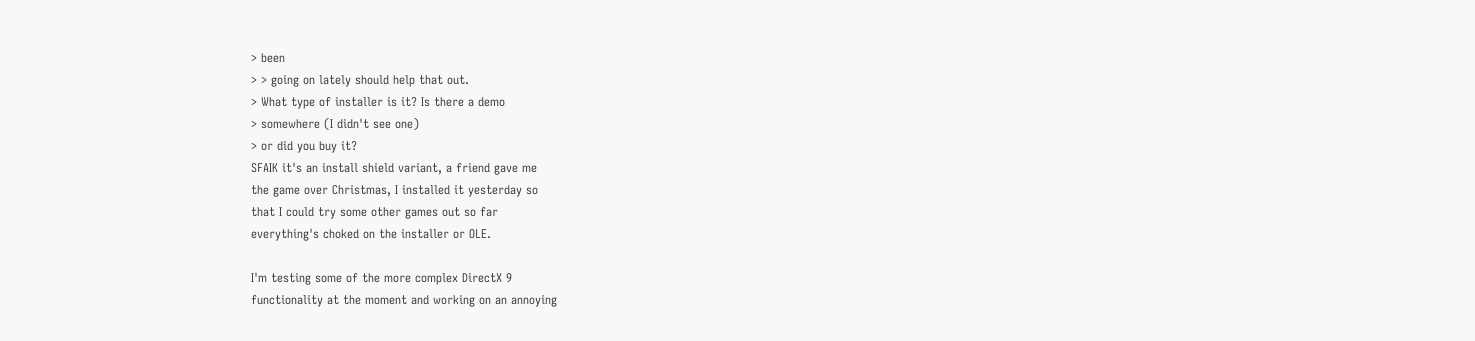> been
> > going on lately should help that out.
> What type of installer is it? Is there a demo
> somewhere (I didn't see one)
> or did you buy it?
SFAIK it's an install shield variant, a friend gave me
the game over Christmas, I installed it yesterday so
that I could try some other games out so far
everything's choked on the installer or OLE.

I'm testing some of the more complex DirectX 9
functionality at the moment and working on an annoying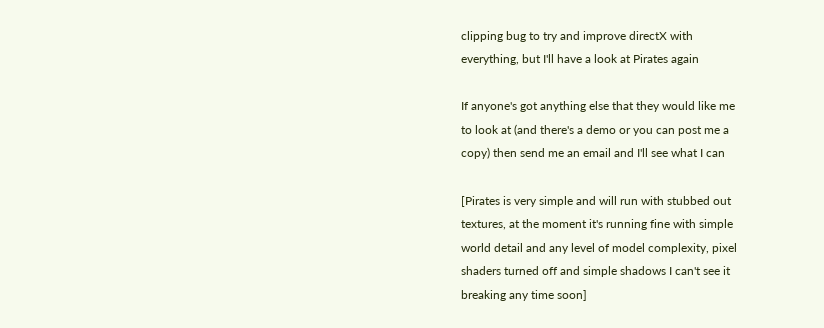clipping bug to try and improve directX with
everything, but I'll have a look at Pirates again

If anyone's got anything else that they would like me
to look at (and there's a demo or you can post me a
copy) then send me an email and I'll see what I can

[Pirates is very simple and will run with stubbed out
textures, at the moment it's running fine with simple
world detail and any level of model complexity, pixel
shaders turned off and simple shadows I can't see it
breaking any time soon]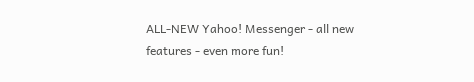ALL-NEW Yahoo! Messenger - all new features - even more fun!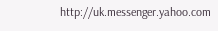http://uk.messenger.yahoo.com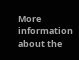More information about the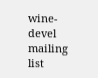wine-devel mailing list